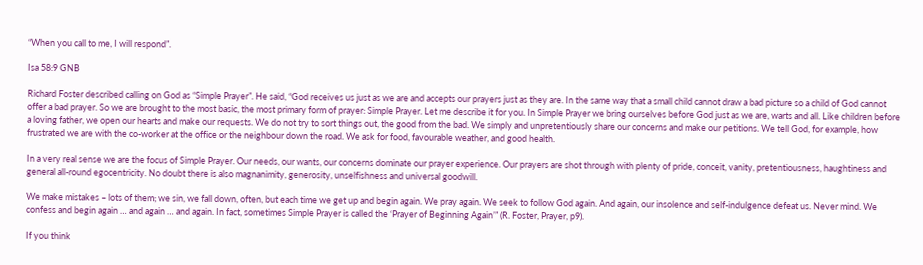“When you call to me, I will respond”.

Isa 58:9 GNB

Richard Foster described calling on God as “Simple Prayer”. He said, “God receives us just as we are and accepts our prayers just as they are. In the same way that a small child cannot draw a bad picture so a child of God cannot offer a bad prayer. So we are brought to the most basic, the most primary form of prayer: Simple Prayer. Let me describe it for you. In Simple Prayer we bring ourselves before God just as we are, warts and all. Like children before a loving father, we open our hearts and make our requests. We do not try to sort things out, the good from the bad. We simply and unpretentiously share our concerns and make our petitions. We tell God, for example, how frustrated we are with the co-worker at the office or the neighbour down the road. We ask for food, favourable weather, and good health.

In a very real sense we are the focus of Simple Prayer. Our needs, our wants, our concerns dominate our prayer experience. Our prayers are shot through with plenty of pride, conceit, vanity, pretentiousness, haughtiness and general all-round egocentricity. No doubt there is also magnanimity, generosity, unselfishness and universal goodwill.

We make mistakes – lots of them; we sin, we fall down, often, but each time we get up and begin again. We pray again. We seek to follow God again. And again, our insolence and self-indulgence defeat us. Never mind. We confess and begin again … and again … and again. In fact, sometimes Simple Prayer is called the ‘Prayer of Beginning Again’” (R. Foster, Prayer, p9).

If you think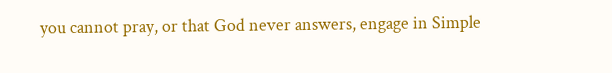you cannot pray, or that God never answers, engage in Simple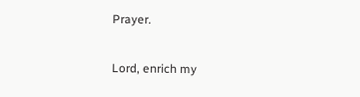Prayer.


Lord, enrich my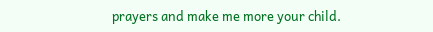prayers and make me more your child.